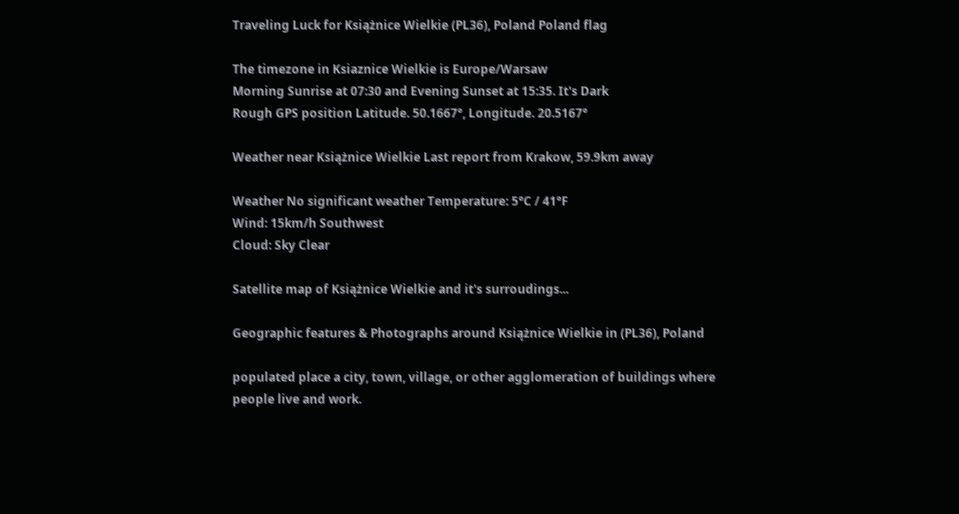Traveling Luck for Książnice Wielkie (PL36), Poland Poland flag

The timezone in Ksiaznice Wielkie is Europe/Warsaw
Morning Sunrise at 07:30 and Evening Sunset at 15:35. It's Dark
Rough GPS position Latitude. 50.1667°, Longitude. 20.5167°

Weather near Książnice Wielkie Last report from Krakow, 59.9km away

Weather No significant weather Temperature: 5°C / 41°F
Wind: 15km/h Southwest
Cloud: Sky Clear

Satellite map of Książnice Wielkie and it's surroudings...

Geographic features & Photographs around Książnice Wielkie in (PL36), Poland

populated place a city, town, village, or other agglomeration of buildings where people live and work.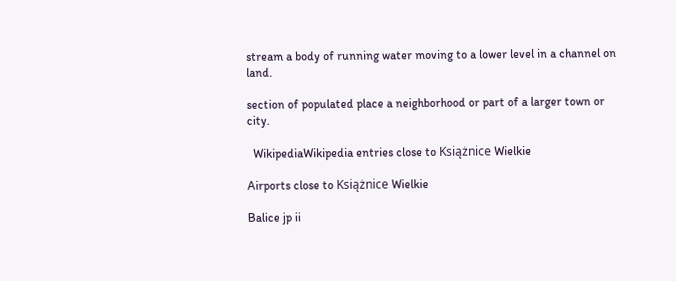stream a body of running water moving to a lower level in a channel on land.

section of populated place a neighborhood or part of a larger town or city.

  WikipediaWikipedia entries close to Książnice Wielkie

Airports close to Książnice Wielkie

Balice jp ii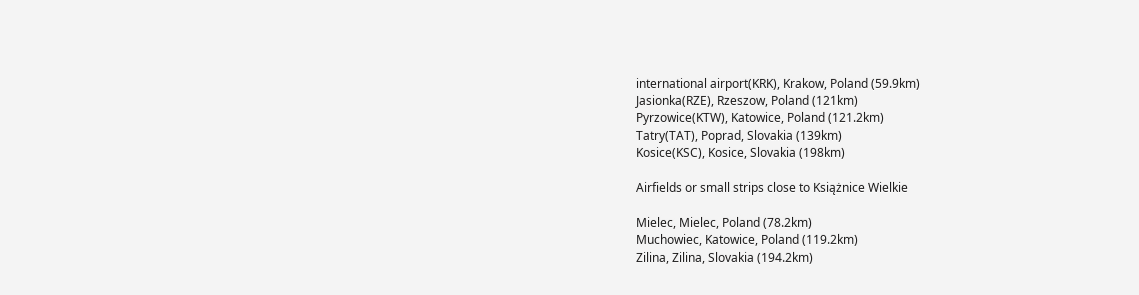international airport(KRK), Krakow, Poland (59.9km)
Jasionka(RZE), Rzeszow, Poland (121km)
Pyrzowice(KTW), Katowice, Poland (121.2km)
Tatry(TAT), Poprad, Slovakia (139km)
Kosice(KSC), Kosice, Slovakia (198km)

Airfields or small strips close to Książnice Wielkie

Mielec, Mielec, Poland (78.2km)
Muchowiec, Katowice, Poland (119.2km)
Zilina, Zilina, Slovakia (194.2km)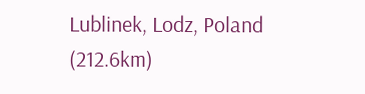Lublinek, Lodz, Poland (212.6km)